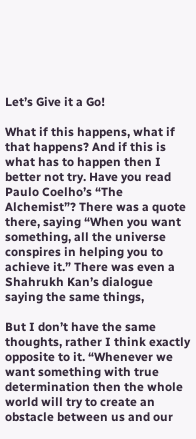Let’s Give it a Go!

What if this happens, what if that happens? And if this is what has to happen then I better not try. Have you read Paulo Coelho’s “The Alchemist”? There was a quote there, saying “When you want something, all the universe conspires in helping you to achieve it.” There was even a Shahrukh Kan’s dialogue saying the same things,

But I don’t have the same thoughts, rather I think exactly opposite to it. “Whenever we want something with true determination then the whole world will try to create an obstacle between us and our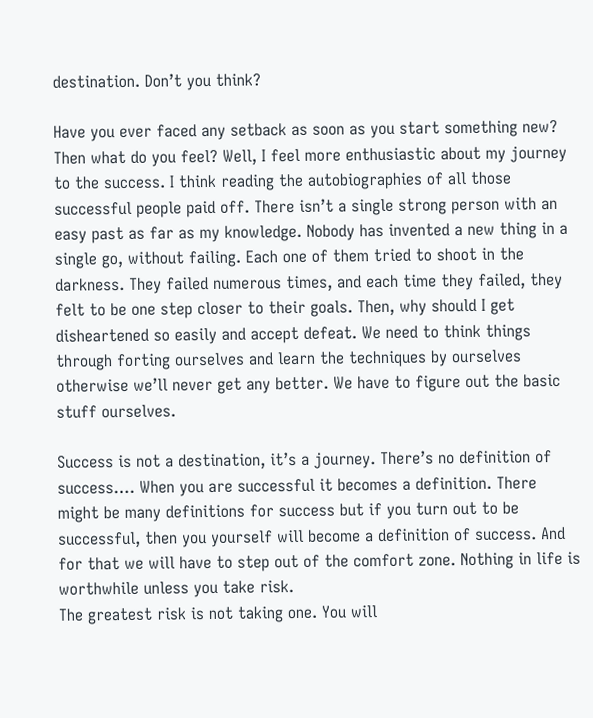destination. Don’t you think?

Have you ever faced any setback as soon as you start something new? Then what do you feel? Well, I feel more enthusiastic about my journey to the success. I think reading the autobiographies of all those successful people paid off. There isn’t a single strong person with an easy past as far as my knowledge. Nobody has invented a new thing in a single go, without failing. Each one of them tried to shoot in the darkness. They failed numerous times, and each time they failed, they felt to be one step closer to their goals. Then, why should I get disheartened so easily and accept defeat. We need to think things through forting ourselves and learn the techniques by ourselves otherwise we’ll never get any better. We have to figure out the basic stuff ourselves.

Success is not a destination, it’s a journey. There’s no definition of success…. When you are successful it becomes a definition. There might be many definitions for success but if you turn out to be successful, then you yourself will become a definition of success. And for that we will have to step out of the comfort zone. Nothing in life is worthwhile unless you take risk.
The greatest risk is not taking one. You will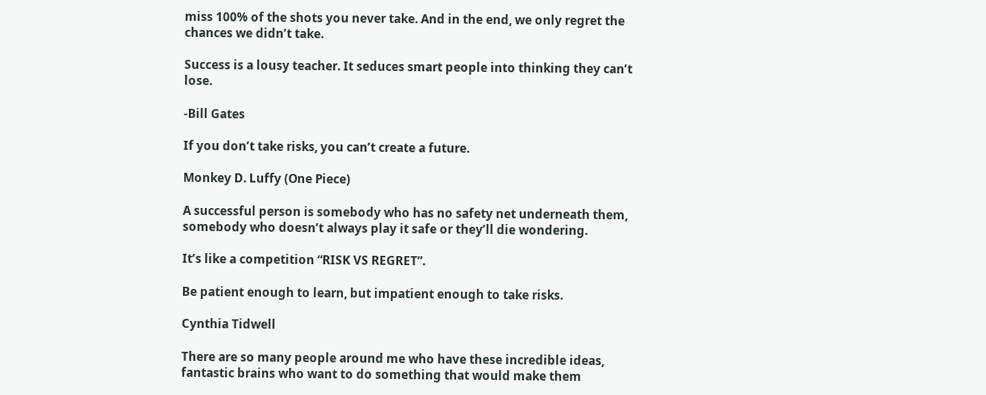miss 100% of the shots you never take. And in the end, we only regret the chances we didn’t take.

Success is a lousy teacher. It seduces smart people into thinking they can’t lose.

-Bill Gates

If you don’t take risks, you can’t create a future.

Monkey D. Luffy (One Piece)

A successful person is somebody who has no safety net underneath them, somebody who doesn’t always play it safe or they’ll die wondering.

It’s like a competition “RISK VS REGRET”.

Be patient enough to learn, but impatient enough to take risks.

Cynthia Tidwell

There are so many people around me who have these incredible ideas, fantastic brains who want to do something that would make them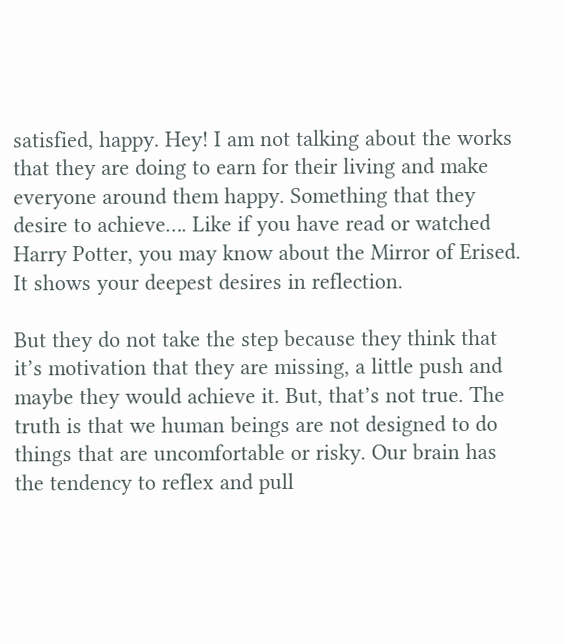satisfied, happy. Hey! I am not talking about the works that they are doing to earn for their living and make everyone around them happy. Something that they desire to achieve…. Like if you have read or watched Harry Potter, you may know about the Mirror of Erised. It shows your deepest desires in reflection.

But they do not take the step because they think that it’s motivation that they are missing, a little push and maybe they would achieve it. But, that’s not true. The truth is that we human beings are not designed to do things that are uncomfortable or risky. Our brain has the tendency to reflex and pull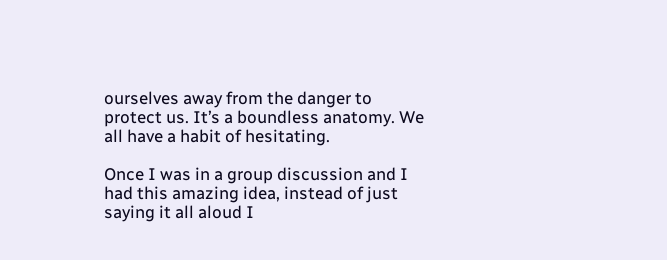ourselves away from the danger to protect us. It’s a boundless anatomy. We all have a habit of hesitating.

Once I was in a group discussion and I had this amazing idea, instead of just saying it all aloud I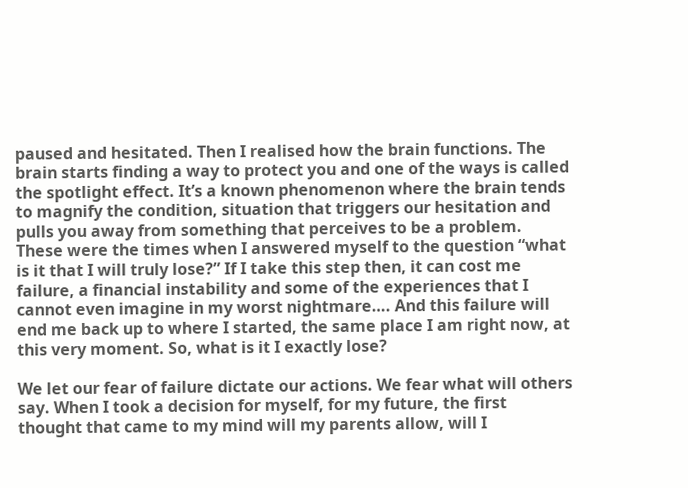paused and hesitated. Then I realised how the brain functions. The brain starts finding a way to protect you and one of the ways is called the spotlight effect. It’s a known phenomenon where the brain tends to magnify the condition, situation that triggers our hesitation and pulls you away from something that perceives to be a problem. These were the times when I answered myself to the question “what is it that I will truly lose?” If I take this step then, it can cost me failure, a financial instability and some of the experiences that I cannot even imagine in my worst nightmare…. And this failure will end me back up to where I started, the same place I am right now, at this very moment. So, what is it I exactly lose?

We let our fear of failure dictate our actions. We fear what will others say. When I took a decision for myself, for my future, the first thought that came to my mind will my parents allow, will I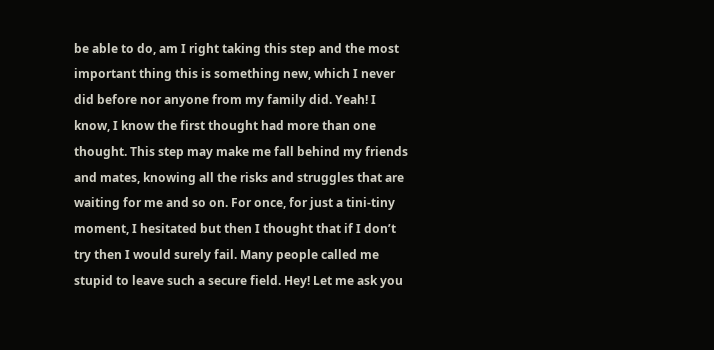be able to do, am I right taking this step and the most important thing this is something new, which I never did before nor anyone from my family did. Yeah! I know, I know the first thought had more than one thought. This step may make me fall behind my friends and mates, knowing all the risks and struggles that are waiting for me and so on. For once, for just a tini-tiny moment, I hesitated but then I thought that if I don’t try then I would surely fail. Many people called me stupid to leave such a secure field. Hey! Let me ask you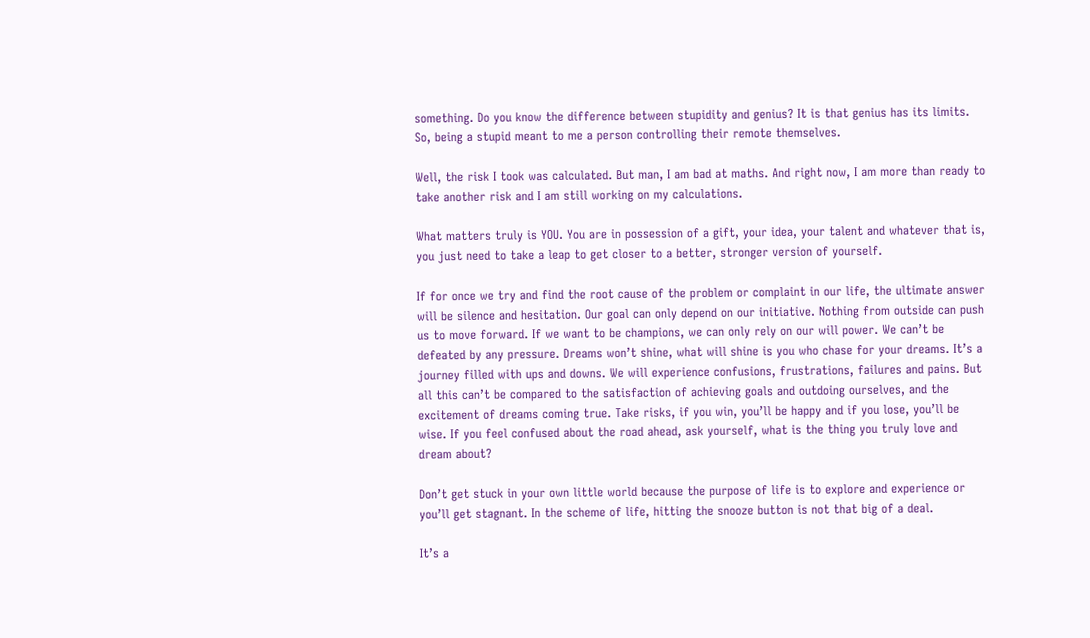something. Do you know the difference between stupidity and genius? It is that genius has its limits. So, being a stupid meant to me a person controlling their remote themselves.

Well, the risk I took was calculated. But man, I am bad at maths. And right now, I am more than ready to take another risk and I am still working on my calculations.

What matters truly is YOU. You are in possession of a gift, your idea, your talent and whatever that is, you just need to take a leap to get closer to a better, stronger version of yourself.

If for once we try and find the root cause of the problem or complaint in our life, the ultimate answer will be silence and hesitation. Our goal can only depend on our initiative. Nothing from outside can push us to move forward. If we want to be champions, we can only rely on our will power. We can’t be defeated by any pressure. Dreams won’t shine, what will shine is you who chase for your dreams. It’s a journey filled with ups and downs. We will experience confusions, frustrations, failures and pains. But all this can’t be compared to the satisfaction of achieving goals and outdoing ourselves, and the excitement of dreams coming true. Take risks, if you win, you’ll be happy and if you lose, you’ll be wise. If you feel confused about the road ahead, ask yourself, what is the thing you truly love and dream about?

Don’t get stuck in your own little world because the purpose of life is to explore and experience or you’ll get stagnant. In the scheme of life, hitting the snooze button is not that big of a deal.

It’s a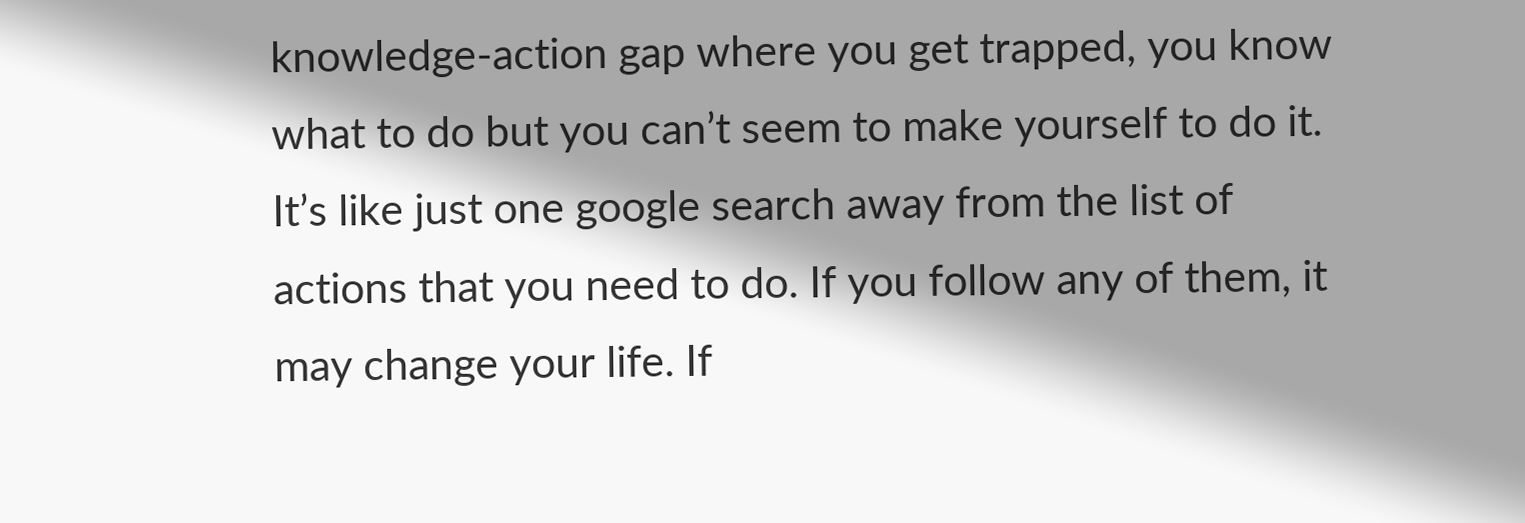knowledge-action gap where you get trapped, you know what to do but you can’t seem to make yourself to do it. It’s like just one google search away from the list of actions that you need to do. If you follow any of them, it may change your life. If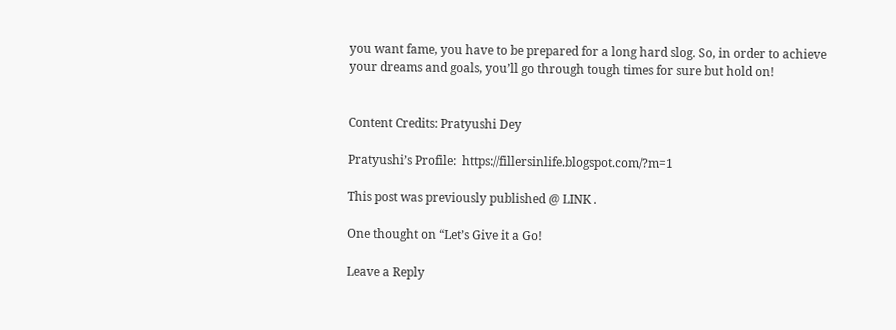you want fame, you have to be prepared for a long hard slog. So, in order to achieve your dreams and goals, you’ll go through tough times for sure but hold on!


Content Credits: Pratyushi Dey

Pratyushi’s Profile:  https://fillersinlife.blogspot.com/?m=1

This post was previously published @ LINK .

One thought on “Let’s Give it a Go!

Leave a Reply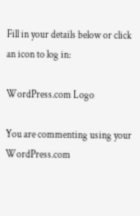Fill in your details below or click an icon to log in:

WordPress.com Logo

You are commenting using your WordPress.com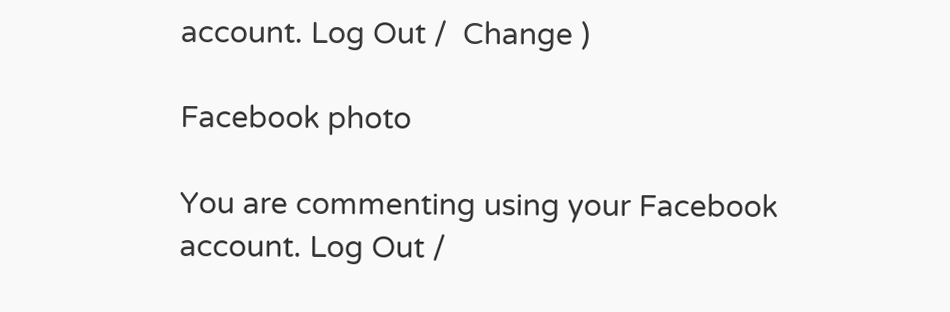account. Log Out /  Change )

Facebook photo

You are commenting using your Facebook account. Log Out /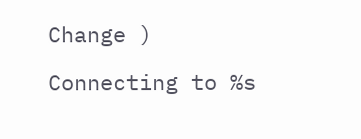Change )

Connecting to %s